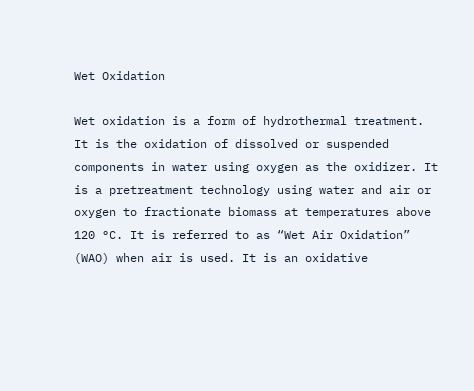Wet Oxidation

Wet oxidation is a form of hydrothermal treatment. It is the oxidation of dissolved or suspended components in water using oxygen as the oxidizer. It is a pretreatment technology using water and air or oxygen to fractionate biomass at temperatures above 120 °C. It is referred to as “Wet Air Oxidation” (WAO) when air is used. It is an oxidative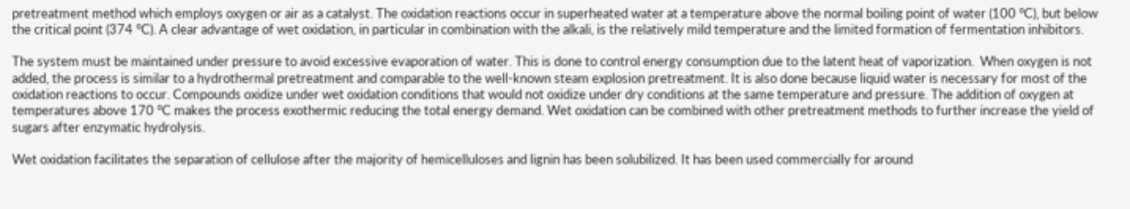pretreatment method which employs oxygen or air as a catalyst. The oxidation reactions occur in superheated water at a temperature above the normal boiling point of water (100 °C), but below the critical point (374 °C). A clear advantage of wet oxidation, in particular in combination with the alkali, is the relatively mild temperature and the limited formation of fermentation inhibitors.

The system must be maintained under pressure to avoid excessive evaporation of water. This is done to control energy consumption due to the latent heat of vaporization.  When oxygen is not added, the process is similar to a hydrothermal pretreatment and comparable to the well-known steam explosion pretreatment. It is also done because liquid water is necessary for most of the oxidation reactions to occur. Compounds oxidize under wet oxidation conditions that would not oxidize under dry conditions at the same temperature and pressure. The addition of oxygen at temperatures above 170 °C makes the process exothermic reducing the total energy demand. Wet oxidation can be combined with other pretreatment methods to further increase the yield of sugars after enzymatic hydrolysis.

Wet oxidation facilitates the separation of cellulose after the majority of hemicelluloses and lignin has been solubilized. It has been used commercially for around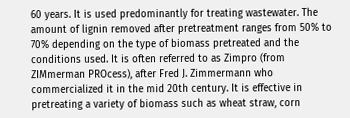60 years. It is used predominantly for treating wastewater. The amount of lignin removed after pretreatment ranges from 50% to 70% depending on the type of biomass pretreated and the conditions used. It is often referred to as Zimpro (from ZIMmerman PROcess), after Fred J. Zimmermann who commercialized it in the mid 20th century. It is effective in pretreating a variety of biomass such as wheat straw, corn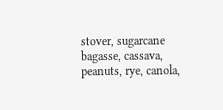stover, sugarcane bagasse, cassava, peanuts, rye, canola,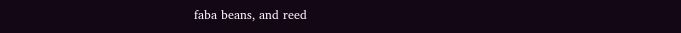faba beans, and reed